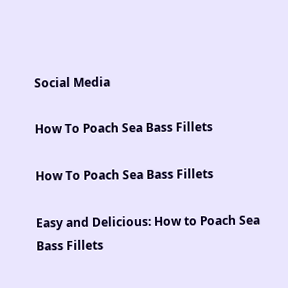Social Media

How To Poach Sea Bass Fillets

How To Poach Sea Bass Fillets

Easy and Delicious: How to Poach Sea Bass Fillets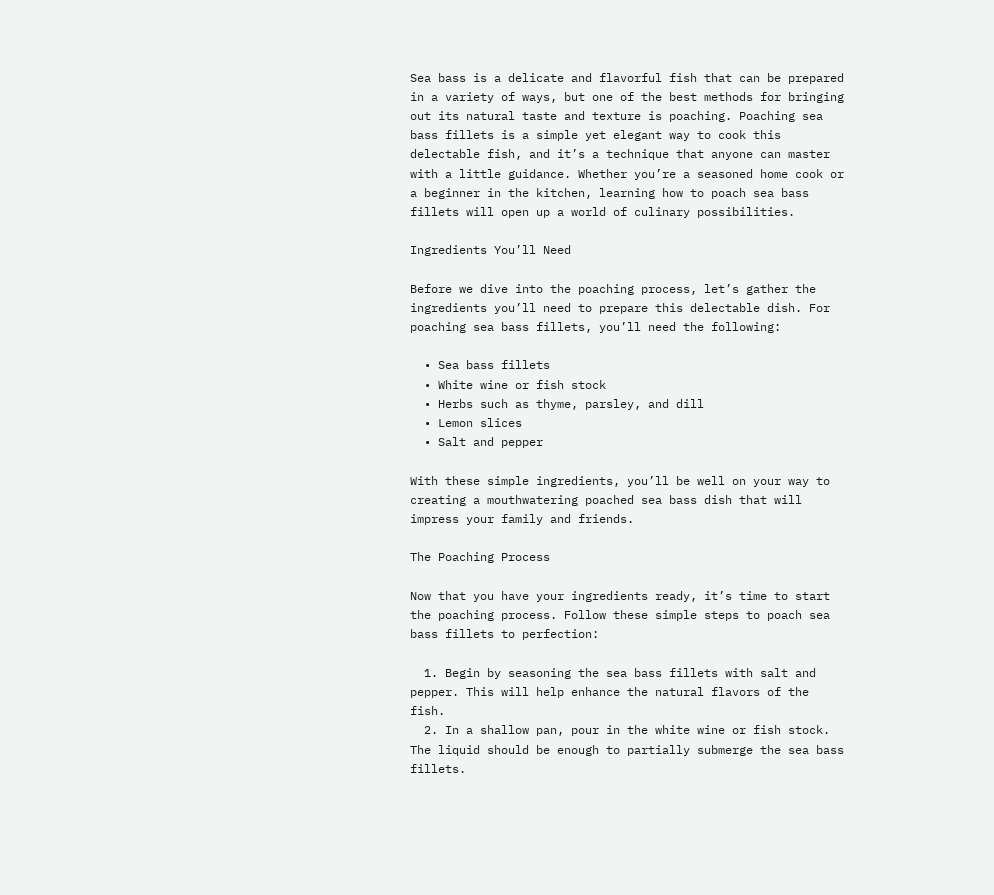Sea bass is a delicate and flavorful fish that can be prepared in a variety of ways, but one of the best methods for bringing out its natural taste and texture is poaching. Poaching sea bass fillets is a simple yet elegant way to cook this delectable fish, and it’s a technique that anyone can master with a little guidance. Whether you’re a seasoned home cook or a beginner in the kitchen, learning how to poach sea bass fillets will open up a world of culinary possibilities.

Ingredients You’ll Need

Before we dive into the poaching process, let’s gather the ingredients you’ll need to prepare this delectable dish. For poaching sea bass fillets, you’ll need the following:

  • Sea bass fillets
  • White wine or fish stock
  • Herbs such as thyme, parsley, and dill
  • Lemon slices
  • Salt and pepper

With these simple ingredients, you’ll be well on your way to creating a mouthwatering poached sea bass dish that will impress your family and friends.

The Poaching Process

Now that you have your ingredients ready, it’s time to start the poaching process. Follow these simple steps to poach sea bass fillets to perfection:

  1. Begin by seasoning the sea bass fillets with salt and pepper. This will help enhance the natural flavors of the fish.
  2. In a shallow pan, pour in the white wine or fish stock. The liquid should be enough to partially submerge the sea bass fillets.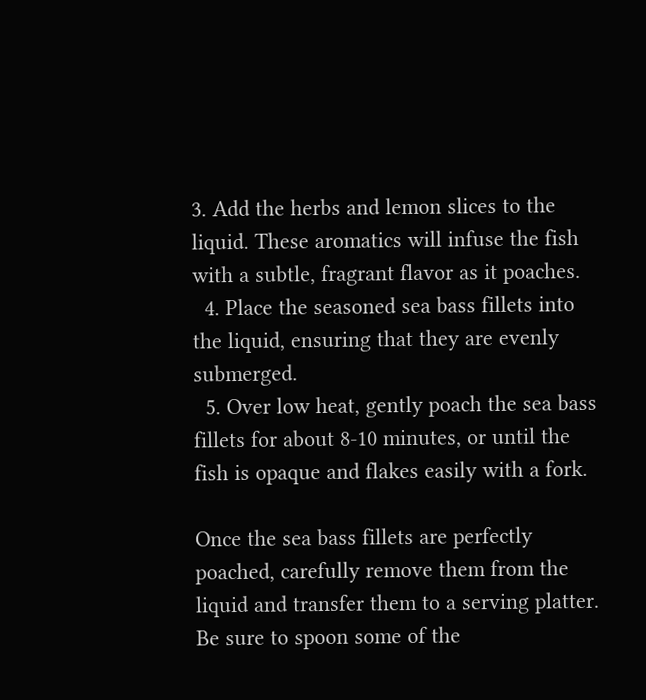3. Add the herbs and lemon slices to the liquid. These aromatics will infuse the fish with a subtle, fragrant flavor as it poaches.
  4. Place the seasoned sea bass fillets into the liquid, ensuring that they are evenly submerged.
  5. Over low heat, gently poach the sea bass fillets for about 8-10 minutes, or until the fish is opaque and flakes easily with a fork.

Once the sea bass fillets are perfectly poached, carefully remove them from the liquid and transfer them to a serving platter. Be sure to spoon some of the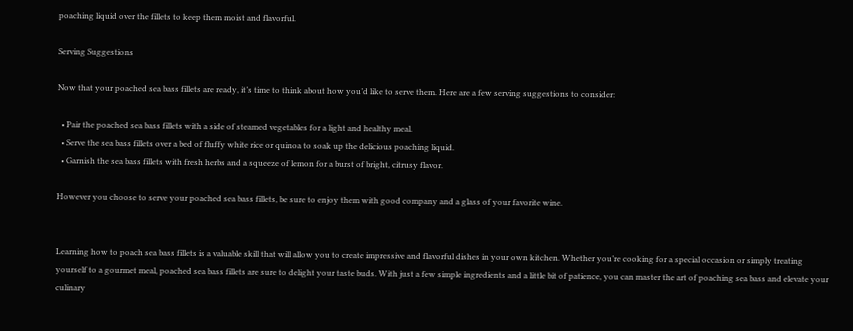poaching liquid over the fillets to keep them moist and flavorful.

Serving Suggestions

Now that your poached sea bass fillets are ready, it’s time to think about how you’d like to serve them. Here are a few serving suggestions to consider:

  • Pair the poached sea bass fillets with a side of steamed vegetables for a light and healthy meal.
  • Serve the sea bass fillets over a bed of fluffy white rice or quinoa to soak up the delicious poaching liquid.
  • Garnish the sea bass fillets with fresh herbs and a squeeze of lemon for a burst of bright, citrusy flavor.

However you choose to serve your poached sea bass fillets, be sure to enjoy them with good company and a glass of your favorite wine.


Learning how to poach sea bass fillets is a valuable skill that will allow you to create impressive and flavorful dishes in your own kitchen. Whether you’re cooking for a special occasion or simply treating yourself to a gourmet meal, poached sea bass fillets are sure to delight your taste buds. With just a few simple ingredients and a little bit of patience, you can master the art of poaching sea bass and elevate your culinary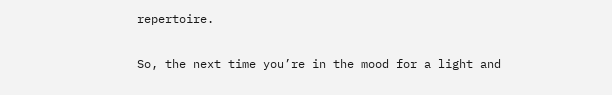repertoire.

So, the next time you’re in the mood for a light and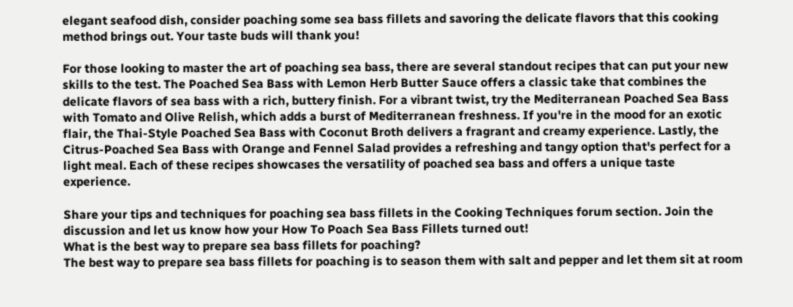elegant seafood dish, consider poaching some sea bass fillets and savoring the delicate flavors that this cooking method brings out. Your taste buds will thank you!

For those looking to master the art of poaching sea bass, there are several standout recipes that can put your new skills to the test. The Poached Sea Bass with Lemon Herb Butter Sauce offers a classic take that combines the delicate flavors of sea bass with a rich, buttery finish. For a vibrant twist, try the Mediterranean Poached Sea Bass with Tomato and Olive Relish, which adds a burst of Mediterranean freshness. If you're in the mood for an exotic flair, the Thai-Style Poached Sea Bass with Coconut Broth delivers a fragrant and creamy experience. Lastly, the Citrus-Poached Sea Bass with Orange and Fennel Salad provides a refreshing and tangy option that's perfect for a light meal. Each of these recipes showcases the versatility of poached sea bass and offers a unique taste experience.

Share your tips and techniques for poaching sea bass fillets in the Cooking Techniques forum section. Join the discussion and let us know how your How To Poach Sea Bass Fillets turned out!
What is the best way to prepare sea bass fillets for poaching?
The best way to prepare sea bass fillets for poaching is to season them with salt and pepper and let them sit at room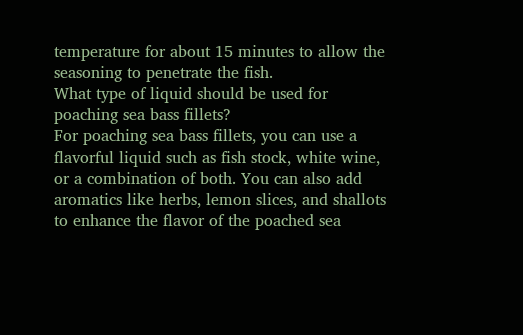temperature for about 15 minutes to allow the seasoning to penetrate the fish.
What type of liquid should be used for poaching sea bass fillets?
For poaching sea bass fillets, you can use a flavorful liquid such as fish stock, white wine, or a combination of both. You can also add aromatics like herbs, lemon slices, and shallots to enhance the flavor of the poached sea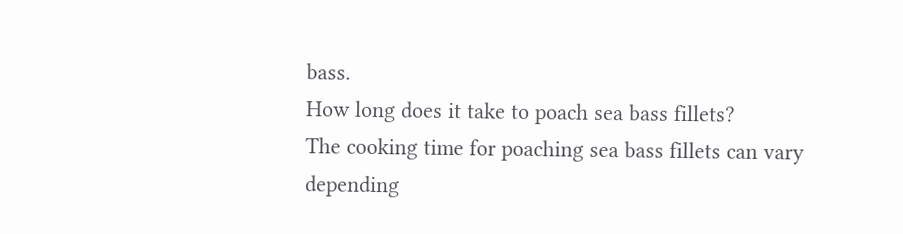bass.
How long does it take to poach sea bass fillets?
The cooking time for poaching sea bass fillets can vary depending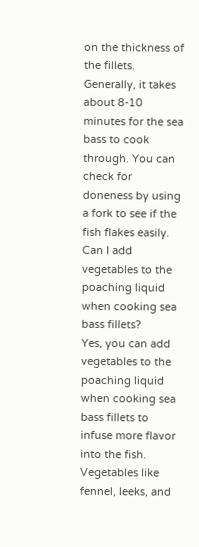on the thickness of the fillets. Generally, it takes about 8-10 minutes for the sea bass to cook through. You can check for doneness by using a fork to see if the fish flakes easily.
Can I add vegetables to the poaching liquid when cooking sea bass fillets?
Yes, you can add vegetables to the poaching liquid when cooking sea bass fillets to infuse more flavor into the fish. Vegetables like fennel, leeks, and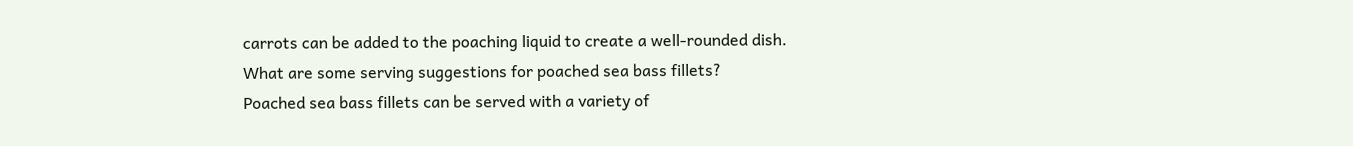carrots can be added to the poaching liquid to create a well-rounded dish.
What are some serving suggestions for poached sea bass fillets?
Poached sea bass fillets can be served with a variety of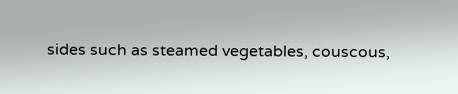sides such as steamed vegetables, couscous,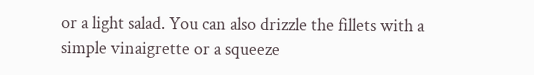or a light salad. You can also drizzle the fillets with a simple vinaigrette or a squeeze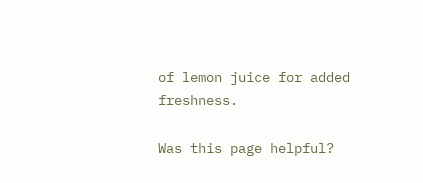of lemon juice for added freshness.

Was this page helpful?